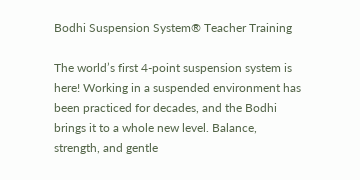Bodhi Suspension System® Teacher Training

The world’s first 4-point suspension system is here! Working in a suspended environment has been practiced for decades, and the Bodhi brings it to a whole new level. Balance, strength, and gentle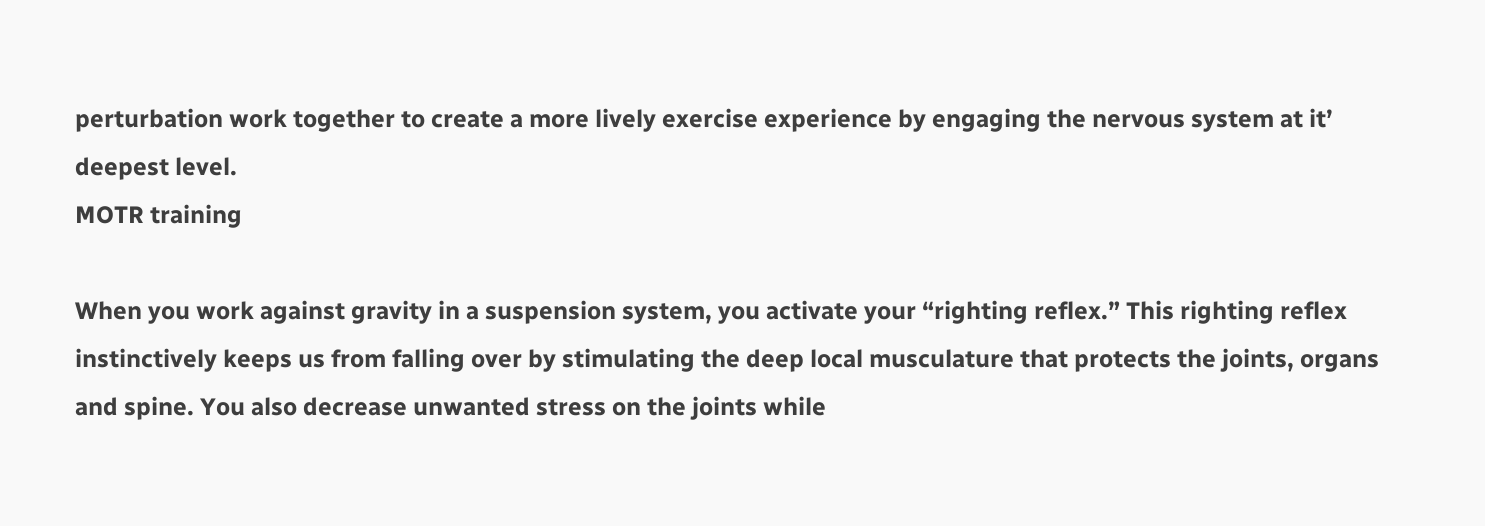perturbation work together to create a more lively exercise experience by engaging the nervous system at it’ deepest level.
MOTR training

When you work against gravity in a suspension system, you activate your “righting reflex.” This righting reflex instinctively keeps us from falling over by stimulating the deep local musculature that protects the joints, organs and spine. You also decrease unwanted stress on the joints while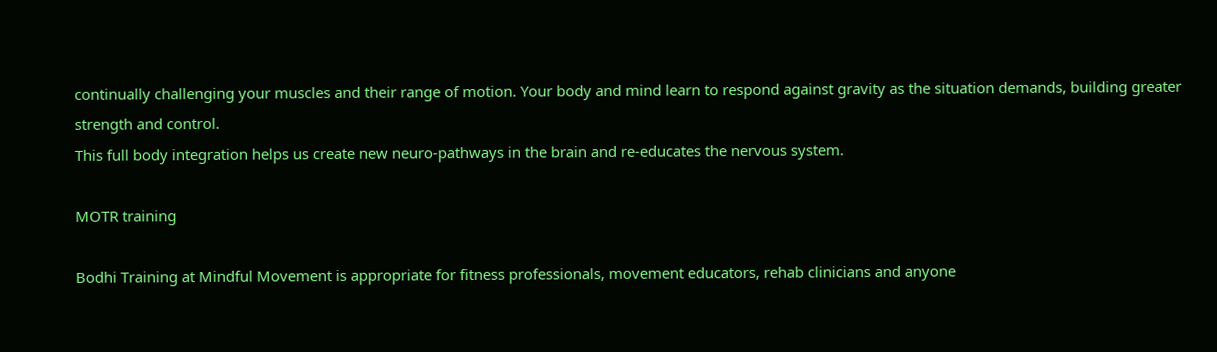continually challenging your muscles and their range of motion. Your body and mind learn to respond against gravity as the situation demands, building greater strength and control.
This full body integration helps us create new neuro-pathways in the brain and re-educates the nervous system.

MOTR training

Bodhi Training at Mindful Movement is appropriate for fitness professionals, movement educators, rehab clinicians and anyone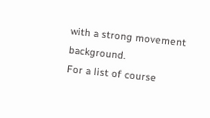with a strong movement background.
For a list of course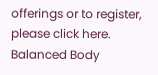offerings or to register, please click here.
Balanced Body